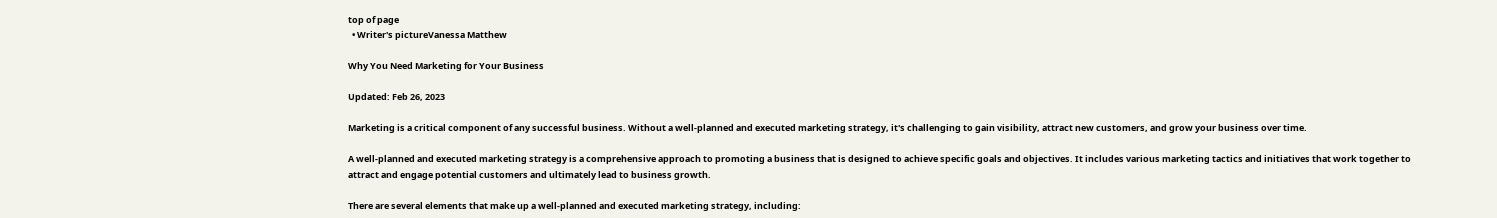top of page
  • Writer's pictureVanessa Matthew

Why You Need Marketing for Your Business

Updated: Feb 26, 2023

Marketing is a critical component of any successful business. Without a well-planned and executed marketing strategy, it's challenging to gain visibility, attract new customers, and grow your business over time.

A well-planned and executed marketing strategy is a comprehensive approach to promoting a business that is designed to achieve specific goals and objectives. It includes various marketing tactics and initiatives that work together to attract and engage potential customers and ultimately lead to business growth.

There are several elements that make up a well-planned and executed marketing strategy, including: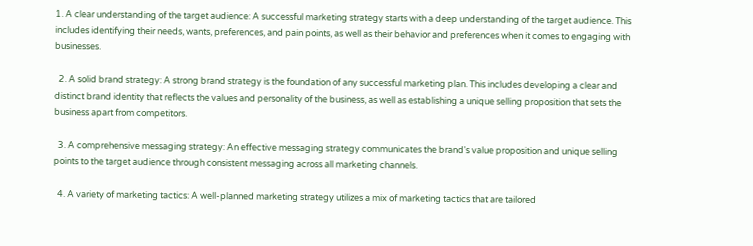1. A clear understanding of the target audience: A successful marketing strategy starts with a deep understanding of the target audience. This includes identifying their needs, wants, preferences, and pain points, as well as their behavior and preferences when it comes to engaging with businesses.

  2. A solid brand strategy: A strong brand strategy is the foundation of any successful marketing plan. This includes developing a clear and distinct brand identity that reflects the values and personality of the business, as well as establishing a unique selling proposition that sets the business apart from competitors.

  3. A comprehensive messaging strategy: An effective messaging strategy communicates the brand's value proposition and unique selling points to the target audience through consistent messaging across all marketing channels.

  4. A variety of marketing tactics: A well-planned marketing strategy utilizes a mix of marketing tactics that are tailored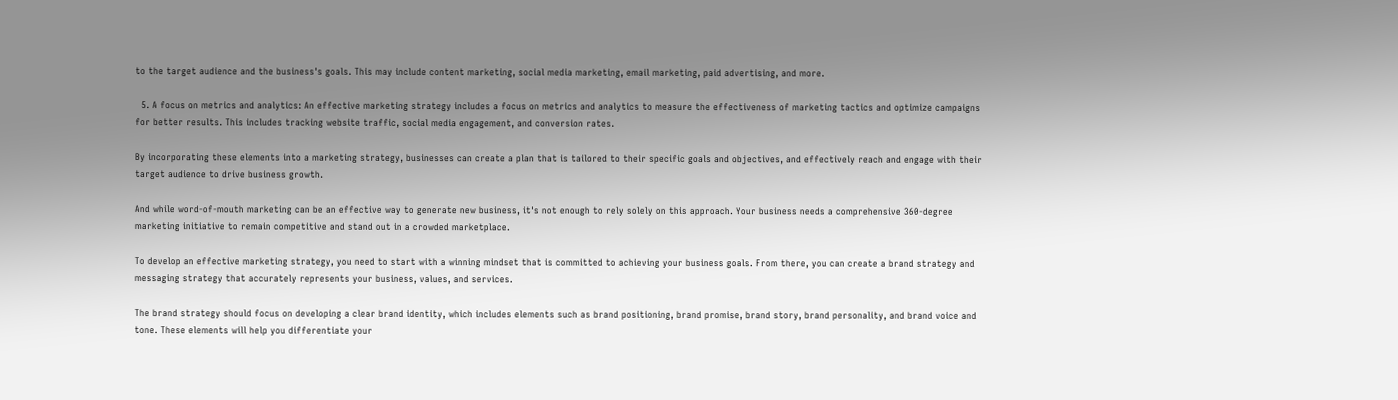to the target audience and the business's goals. This may include content marketing, social media marketing, email marketing, paid advertising, and more.

  5. A focus on metrics and analytics: An effective marketing strategy includes a focus on metrics and analytics to measure the effectiveness of marketing tactics and optimize campaigns for better results. This includes tracking website traffic, social media engagement, and conversion rates.

By incorporating these elements into a marketing strategy, businesses can create a plan that is tailored to their specific goals and objectives, and effectively reach and engage with their target audience to drive business growth.

And while word-of-mouth marketing can be an effective way to generate new business, it's not enough to rely solely on this approach. Your business needs a comprehensive 360-degree marketing initiative to remain competitive and stand out in a crowded marketplace.

To develop an effective marketing strategy, you need to start with a winning mindset that is committed to achieving your business goals. From there, you can create a brand strategy and messaging strategy that accurately represents your business, values, and services.

The brand strategy should focus on developing a clear brand identity, which includes elements such as brand positioning, brand promise, brand story, brand personality, and brand voice and tone. These elements will help you differentiate your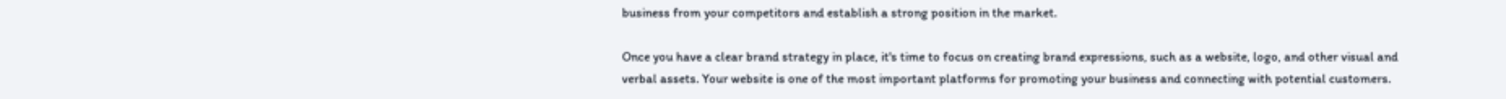business from your competitors and establish a strong position in the market.

Once you have a clear brand strategy in place, it's time to focus on creating brand expressions, such as a website, logo, and other visual and verbal assets. Your website is one of the most important platforms for promoting your business and connecting with potential customers.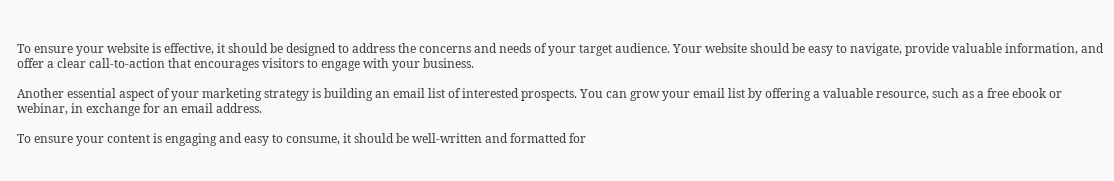To ensure your website is effective, it should be designed to address the concerns and needs of your target audience. Your website should be easy to navigate, provide valuable information, and offer a clear call-to-action that encourages visitors to engage with your business.

Another essential aspect of your marketing strategy is building an email list of interested prospects. You can grow your email list by offering a valuable resource, such as a free ebook or webinar, in exchange for an email address.

To ensure your content is engaging and easy to consume, it should be well-written and formatted for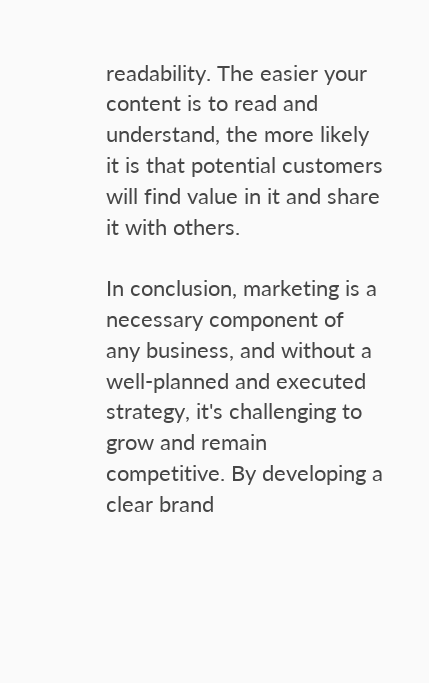readability. The easier your content is to read and understand, the more likely it is that potential customers will find value in it and share it with others.

In conclusion, marketing is a necessary component of any business, and without a well-planned and executed strategy, it's challenging to grow and remain competitive. By developing a clear brand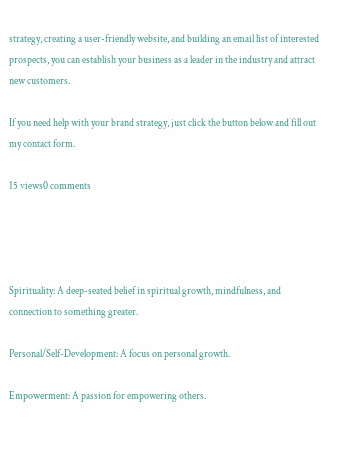strategy, creating a user-friendly website, and building an email list of interested prospects, you can establish your business as a leader in the industry and attract new customers.

If you need help with your brand strategy, just click the button below and fill out my contact form.

15 views0 comments




Spirituality: A deep-seated belief in spiritual growth, mindfulness, and connection to something greater.

Personal/Self-Development: A focus on personal growth.

Empowerment: A passion for empowering others.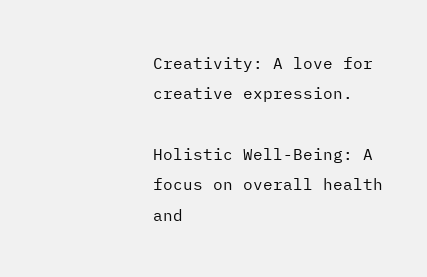Creativity: A love for creative expression.

Holistic Well-Being: A focus on overall health and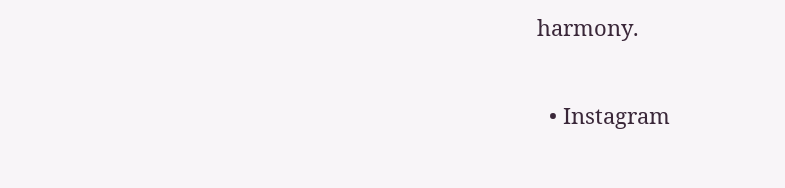harmony.

  • Instagram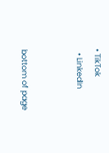• TikTok
  • LinkedIn


bottom of page